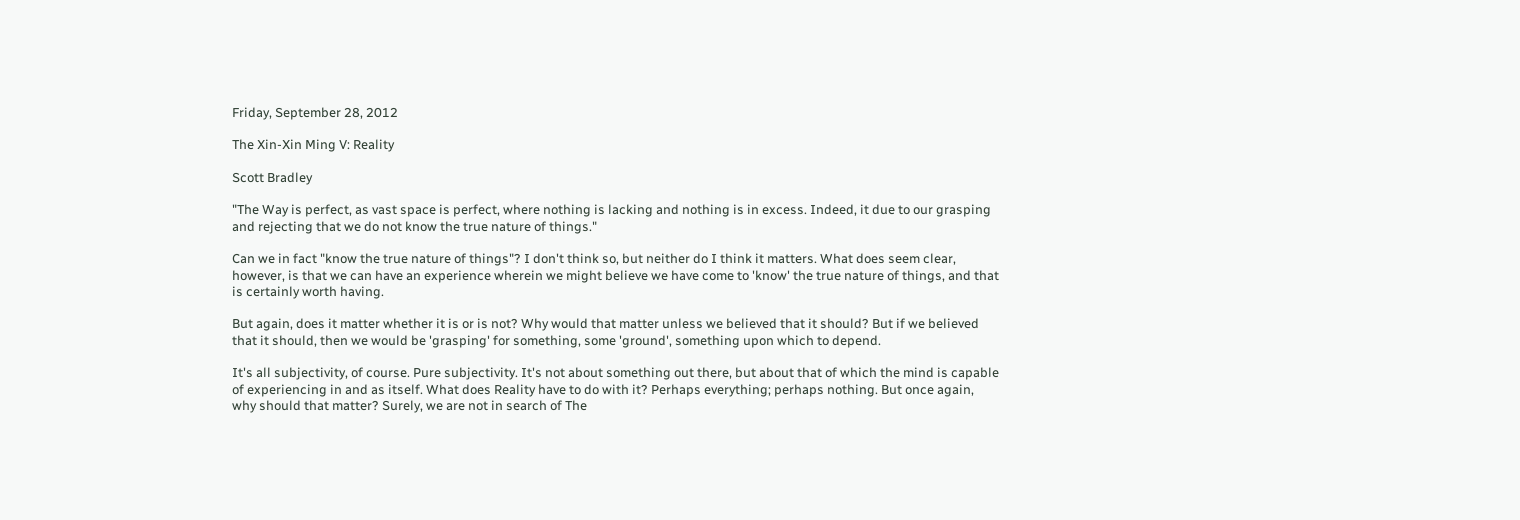Friday, September 28, 2012

The Xin-Xin Ming V: Reality

Scott Bradley

"The Way is perfect, as vast space is perfect, where nothing is lacking and nothing is in excess. Indeed, it due to our grasping and rejecting that we do not know the true nature of things."

Can we in fact "know the true nature of things"? I don't think so, but neither do I think it matters. What does seem clear, however, is that we can have an experience wherein we might believe we have come to 'know' the true nature of things, and that is certainly worth having.

But again, does it matter whether it is or is not? Why would that matter unless we believed that it should? But if we believed that it should, then we would be 'grasping' for something, some 'ground', something upon which to depend.

It's all subjectivity, of course. Pure subjectivity. It's not about something out there, but about that of which the mind is capable of experiencing in and as itself. What does Reality have to do with it? Perhaps everything; perhaps nothing. But once again, why should that matter? Surely, we are not in search of The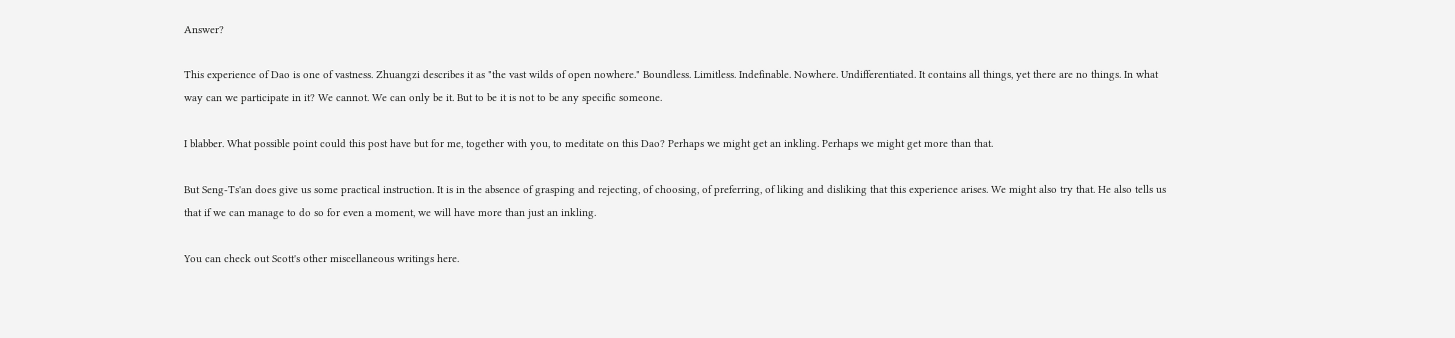Answer?

This experience of Dao is one of vastness. Zhuangzi describes it as "the vast wilds of open nowhere." Boundless. Limitless. Indefinable. Nowhere. Undifferentiated. It contains all things, yet there are no things. In what way can we participate in it? We cannot. We can only be it. But to be it is not to be any specific someone.

I blabber. What possible point could this post have but for me, together with you, to meditate on this Dao? Perhaps we might get an inkling. Perhaps we might get more than that.

But Seng-Ts'an does give us some practical instruction. It is in the absence of grasping and rejecting, of choosing, of preferring, of liking and disliking that this experience arises. We might also try that. He also tells us that if we can manage to do so for even a moment, we will have more than just an inkling.

You can check out Scott's other miscellaneous writings here.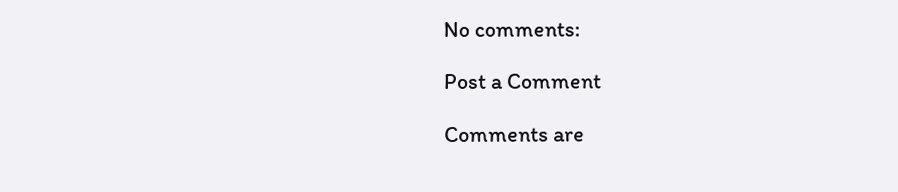No comments:

Post a Comment

Comments are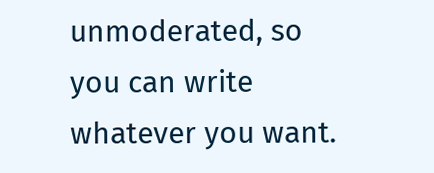unmoderated, so you can write whatever you want.